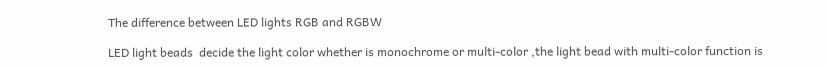The difference between LED lights RGB and RGBW

LED light beads  decide the light color whether is monochrome or multi-color ,the light bead with multi-color function is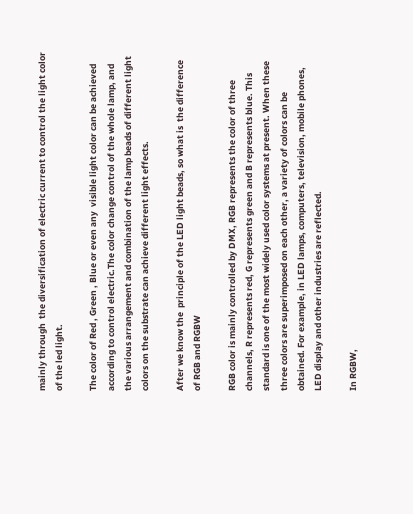mainly through  the diversification of electric current to control the light color of the led light.

The color of Red , Green , Blue or even any  visible light color can be achieved according to control electric.The color change control of the whole lamp, and the various arrangement and combination of the lamp beads of different light colors on the substrate can achieve different light effects.

After we know the  principle of the LED light beads, so what is  the difference of RGB and RGBW

RGB color is mainly controlled by DMX, RGB represents the color of three channels, R represents red, G represents green and B represents blue. This standard is one of the most widely used color systems at present. When these three colors are superimposed on each other, a variety of colors can be obtained. For example, in LED lamps, computers, television, mobile phones, LED display and other industries are reflected.

In RGBW,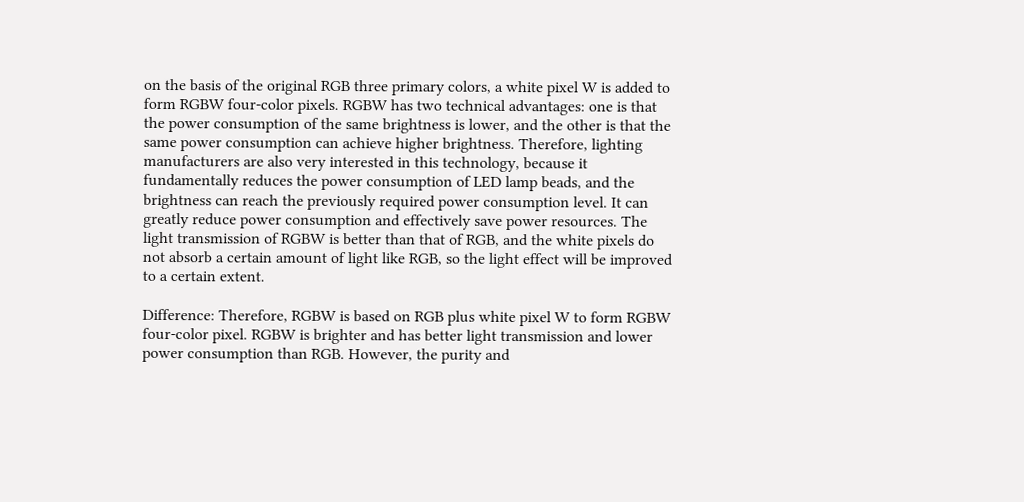on the basis of the original RGB three primary colors, a white pixel W is added to form RGBW four-color pixels. RGBW has two technical advantages: one is that the power consumption of the same brightness is lower, and the other is that the same power consumption can achieve higher brightness. Therefore, lighting manufacturers are also very interested in this technology, because it fundamentally reduces the power consumption of LED lamp beads, and the brightness can reach the previously required power consumption level. It can greatly reduce power consumption and effectively save power resources. The light transmission of RGBW is better than that of RGB, and the white pixels do not absorb a certain amount of light like RGB, so the light effect will be improved to a certain extent.

Difference: Therefore, RGBW is based on RGB plus white pixel W to form RGBW four-color pixel. RGBW is brighter and has better light transmission and lower power consumption than RGB. However, the purity and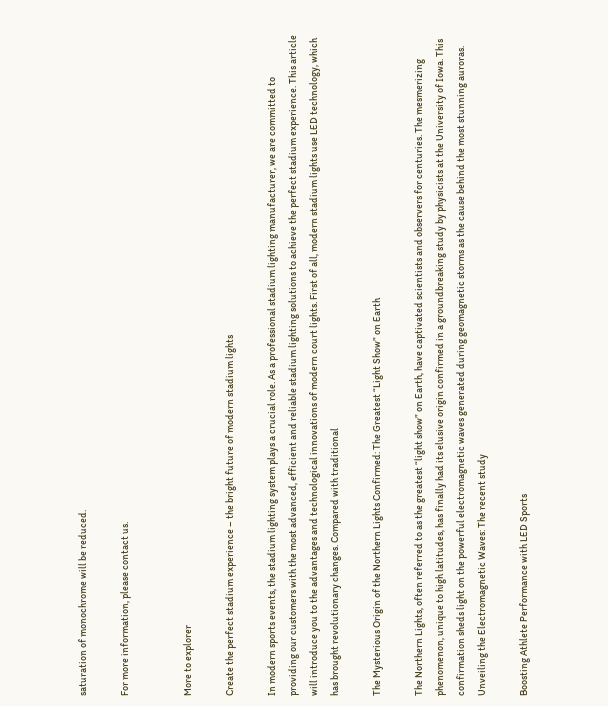saturation of monochrome will be reduced.

For more information, please contact us.


More to explorer

Create the perfect stadium experience – the bright future of modern stadium lights

In modern sports events, the stadium lighting system plays a crucial role. As a professional stadium lighting manufacturer, we are committed to providing our customers with the most advanced, efficient and reliable stadium lighting solutions to achieve the perfect stadium experience. This article will introduce you to the advantages and technological innovations of modern court lights. First of all, modern stadium lights use LED technology, which has brought revolutionary changes. Compared with traditional

The Mysterious Origin of the Northern Lights Confirmed: The Greatest “Light Show” on Earth

The Northern Lights, often referred to as the greatest “light show” on Earth, have captivated scientists and observers for centuries. The mesmerizing phenomenon, unique to high latitudes, has finally had its elusive origin confirmed in a groundbreaking study by physicists at the University of Iowa. This confirmation sheds light on the powerful electromagnetic waves generated during geomagnetic storms as the cause behind the most stunning auroras. Unveiling the Electromagnetic Waves: The recent study

Boosting Athlete Performance with LED Sports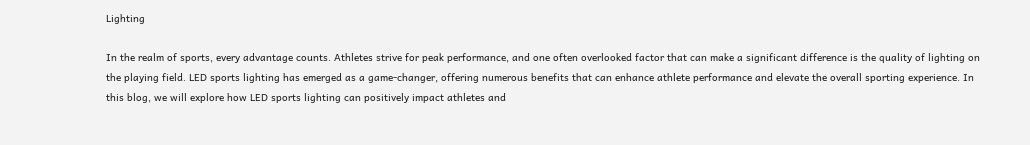Lighting

In the realm of sports, every advantage counts. Athletes strive for peak performance, and one often overlooked factor that can make a significant difference is the quality of lighting on the playing field. LED sports lighting has emerged as a game-changer, offering numerous benefits that can enhance athlete performance and elevate the overall sporting experience. In this blog, we will explore how LED sports lighting can positively impact athletes and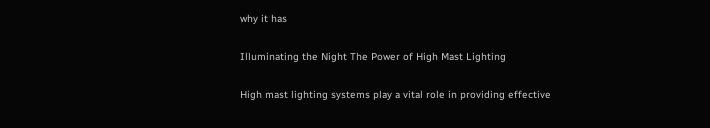why it has

Illuminating the Night The Power of High Mast Lighting

High mast lighting systems play a vital role in providing effective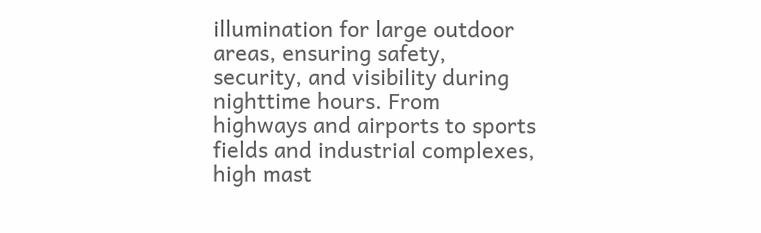illumination for large outdoor areas, ensuring safety, security, and visibility during nighttime hours. From highways and airports to sports fields and industrial complexes, high mast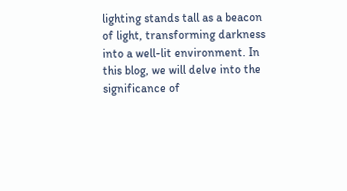lighting stands tall as a beacon of light, transforming darkness into a well-lit environment. In this blog, we will delve into the significance of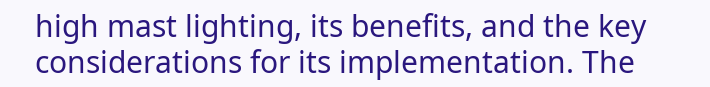high mast lighting, its benefits, and the key considerations for its implementation. The